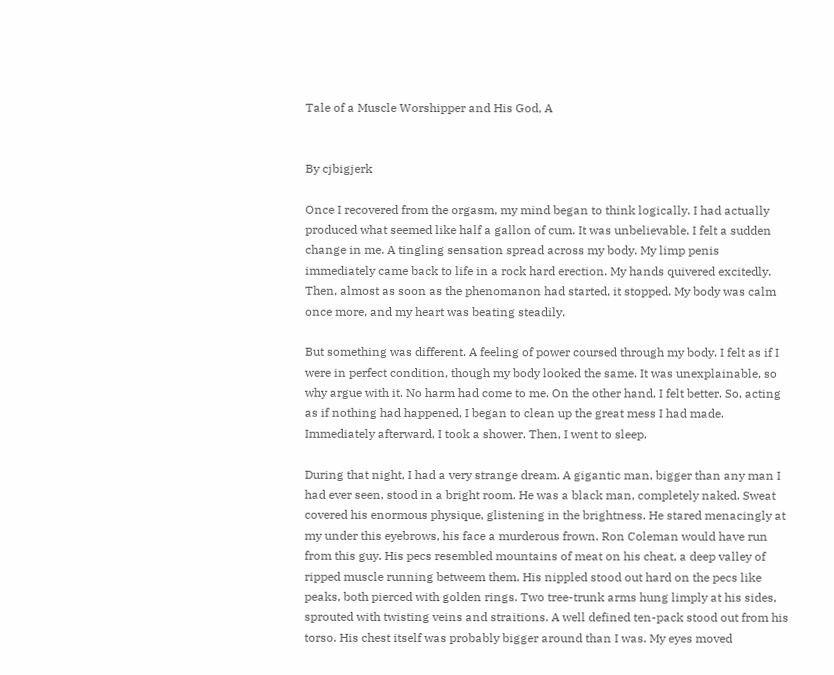Tale of a Muscle Worshipper and His God, A


By cjbigjerk

Once I recovered from the orgasm, my mind began to think logically. I had actually produced what seemed like half a gallon of cum. It was unbelievable. I felt a sudden change in me. A tingling sensation spread across my body. My limp penis immediately came back to life in a rock hard erection. My hands quivered excitedly. Then, almost as soon as the phenomanon had started, it stopped. My body was calm once more, and my heart was beating steadily.

But something was different. A feeling of power coursed through my body. I felt as if I were in perfect condition, though my body looked the same. It was unexplainable, so why argue with it. No harm had come to me. On the other hand, I felt better. So, acting as if nothing had happened, I began to clean up the great mess I had made. Immediately afterward, I took a shower. Then, I went to sleep.

During that night, I had a very strange dream. A gigantic man, bigger than any man I had ever seen, stood in a bright room. He was a black man, completely naked. Sweat covered his enormous physique, glistening in the brightness. He stared menacingly at my under this eyebrows, his face a murderous frown. Ron Coleman would have run from this guy. His pecs resembled mountains of meat on his cheat, a deep valley of ripped muscle running betweem them. His nippled stood out hard on the pecs like peaks, both pierced with golden rings. Two tree-trunk arms hung limply at his sides, sprouted with twisting veins and straitions. A well defined ten-pack stood out from his torso. His chest itself was probably bigger around than I was. My eyes moved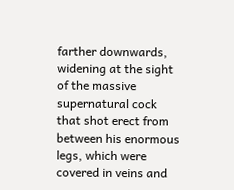farther downwards, widening at the sight of the massive supernatural cock that shot erect from between his enormous legs, which were covered in veins and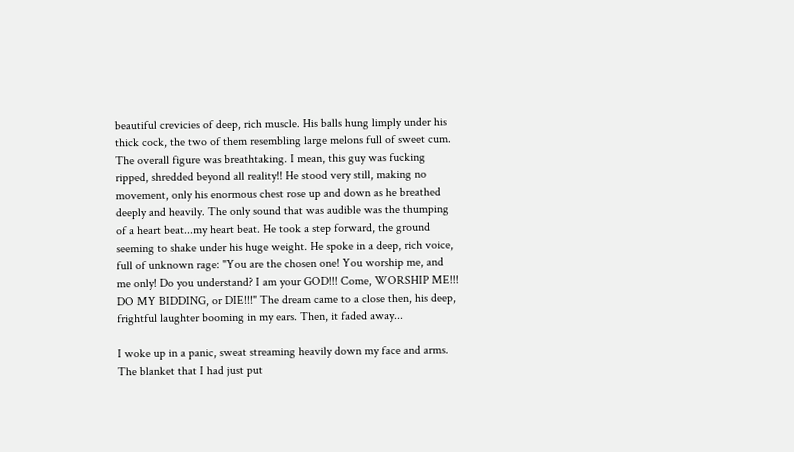beautiful crevicies of deep, rich muscle. His balls hung limply under his thick cock, the two of them resembling large melons full of sweet cum. The overall figure was breathtaking. I mean, this guy was fucking ripped, shredded beyond all reality!! He stood very still, making no movement, only his enormous chest rose up and down as he breathed deeply and heavily. The only sound that was audible was the thumping of a heart beat...my heart beat. He took a step forward, the ground seeming to shake under his huge weight. He spoke in a deep, rich voice, full of unknown rage: "You are the chosen one! You worship me, and me only! Do you understand? I am your GOD!!! Come, WORSHIP ME!!! DO MY BIDDING, or DIE!!!" The dream came to a close then, his deep, frightful laughter booming in my ears. Then, it faded away...

I woke up in a panic, sweat streaming heavily down my face and arms. The blanket that I had just put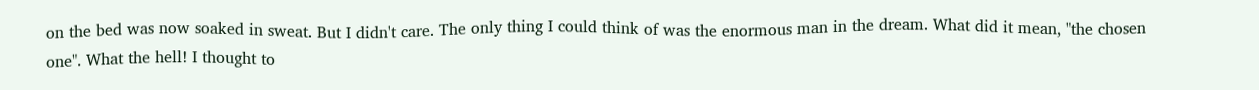on the bed was now soaked in sweat. But I didn't care. The only thing I could think of was the enormous man in the dream. What did it mean, "the chosen one". What the hell! I thought to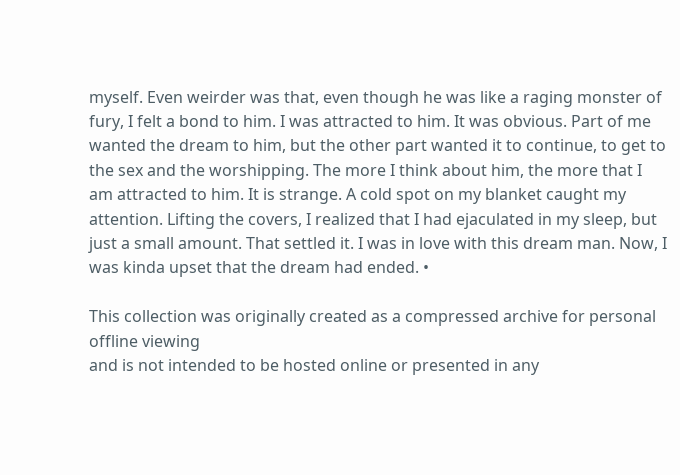myself. Even weirder was that, even though he was like a raging monster of fury, I felt a bond to him. I was attracted to him. It was obvious. Part of me wanted the dream to him, but the other part wanted it to continue, to get to the sex and the worshipping. The more I think about him, the more that I am attracted to him. It is strange. A cold spot on my blanket caught my attention. Lifting the covers, I realized that I had ejaculated in my sleep, but just a small amount. That settled it. I was in love with this dream man. Now, I was kinda upset that the dream had ended. •

This collection was originally created as a compressed archive for personal offline viewing
and is not intended to be hosted online or presented in any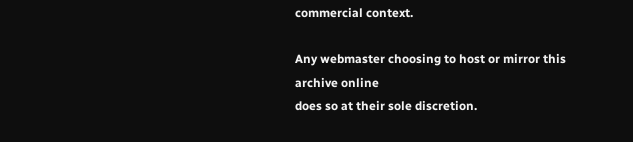commercial context.

Any webmaster choosing to host or mirror this archive online
does so at their sole discretion.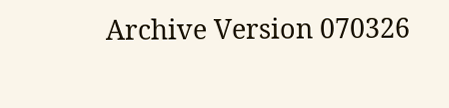Archive Version 070326